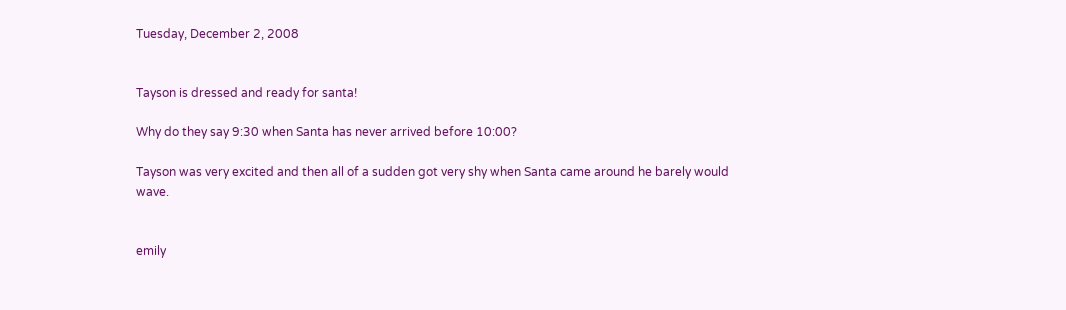Tuesday, December 2, 2008


Tayson is dressed and ready for santa!

Why do they say 9:30 when Santa has never arrived before 10:00?

Tayson was very excited and then all of a sudden got very shy when Santa came around he barely would wave.


emily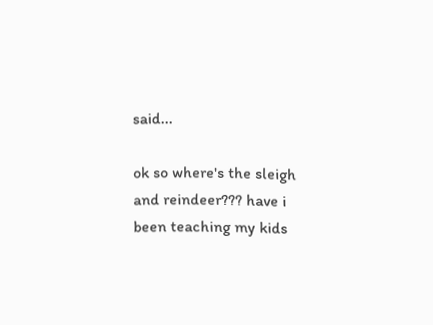said...

ok so where's the sleigh and reindeer??? have i been teaching my kids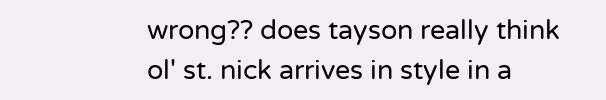wrong?? does tayson really think ol' st. nick arrives in style in a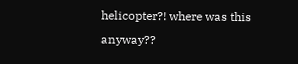helicopter?! where was this anyway??